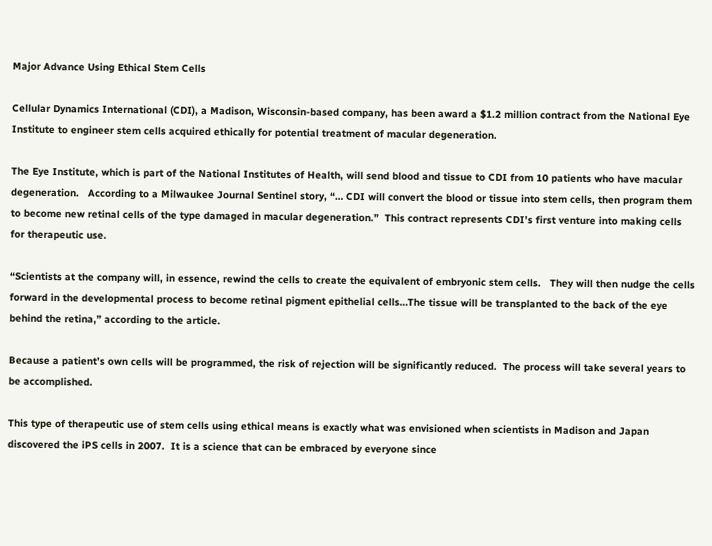Major Advance Using Ethical Stem Cells

Cellular Dynamics International (CDI), a Madison, Wisconsin-based company, has been award a $1.2 million contract from the National Eye Institute to engineer stem cells acquired ethically for potential treatment of macular degeneration.

The Eye Institute, which is part of the National Institutes of Health, will send blood and tissue to CDI from 10 patients who have macular degeneration.   According to a Milwaukee Journal Sentinel story, “… CDI will convert the blood or tissue into stem cells, then program them to become new retinal cells of the type damaged in macular degeneration.”  This contract represents CDI’s first venture into making cells for therapeutic use.

“Scientists at the company will, in essence, rewind the cells to create the equivalent of embryonic stem cells.   They will then nudge the cells forward in the developmental process to become retinal pigment epithelial cells…The tissue will be transplanted to the back of the eye behind the retina,” according to the article.

Because a patient’s own cells will be programmed, the risk of rejection will be significantly reduced.  The process will take several years to be accomplished.

This type of therapeutic use of stem cells using ethical means is exactly what was envisioned when scientists in Madison and Japan discovered the iPS cells in 2007.  It is a science that can be embraced by everyone since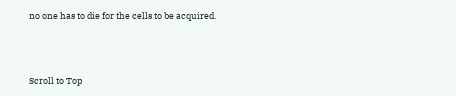no one has to die for the cells to be acquired.



Scroll to Top